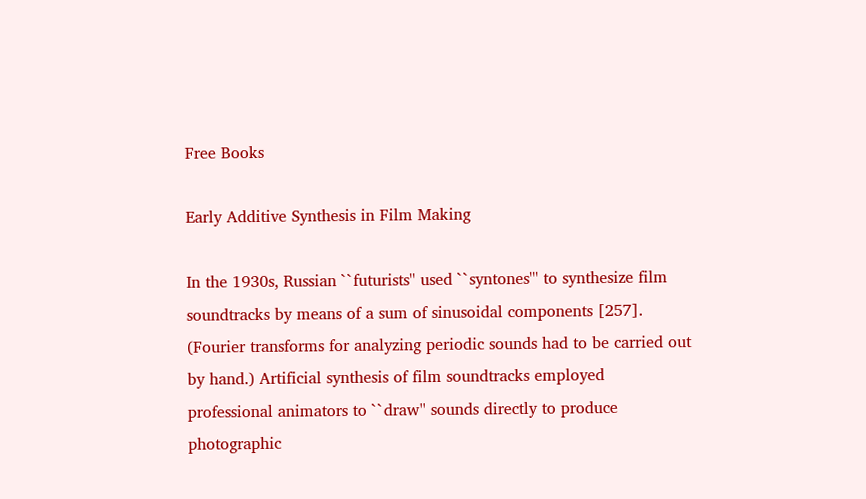Free Books

Early Additive Synthesis in Film Making

In the 1930s, Russian ``futurists'' used ``syntones''' to synthesize film soundtracks by means of a sum of sinusoidal components [257]. (Fourier transforms for analyzing periodic sounds had to be carried out by hand.) Artificial synthesis of film soundtracks employed professional animators to ``draw'' sounds directly to produce photographic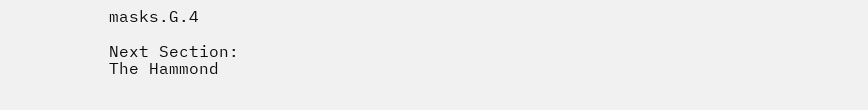masks.G.4

Next Section:
The Hammond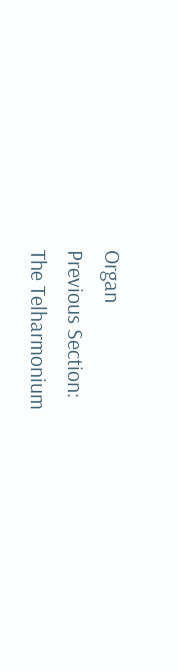Organ
Previous Section:
The Telharmonium